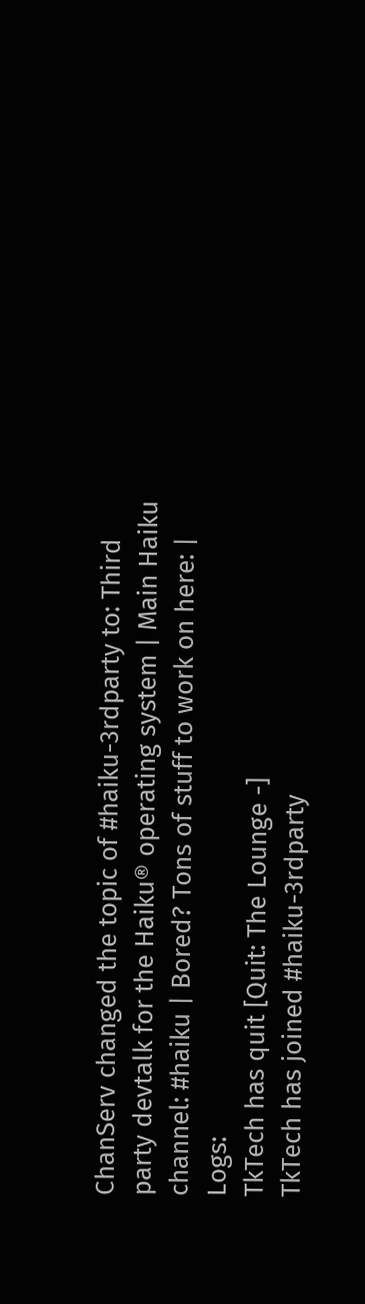ChanServ changed the topic of #haiku-3rdparty to: Third party devtalk for the Haiku® operating system | Main Haiku channel: #haiku | Bored? Tons of stuff to work on here: | Logs:
TkTech has quit [Quit: The Lounge -]
TkTech has joined #haiku-3rdparty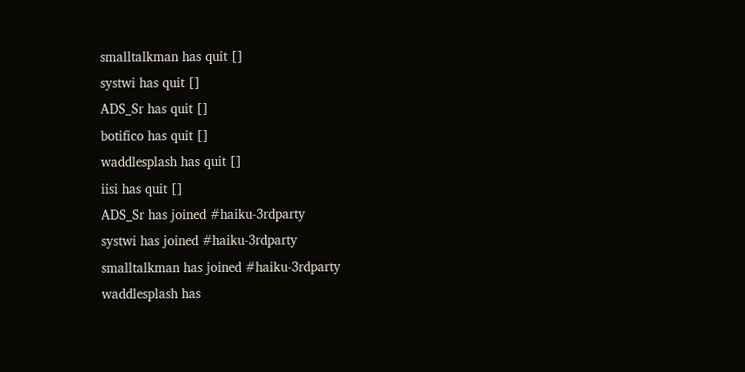smalltalkman has quit []
systwi has quit []
ADS_Sr has quit []
botifico has quit []
waddlesplash has quit []
iisi has quit []
ADS_Sr has joined #haiku-3rdparty
systwi has joined #haiku-3rdparty
smalltalkman has joined #haiku-3rdparty
waddlesplash has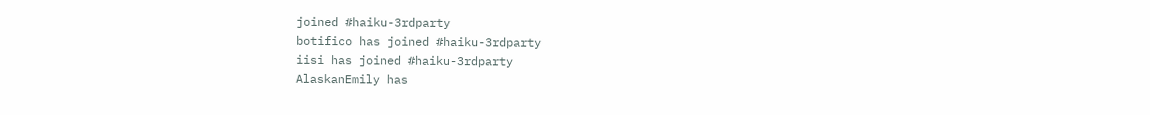joined #haiku-3rdparty
botifico has joined #haiku-3rdparty
iisi has joined #haiku-3rdparty
AlaskanEmily has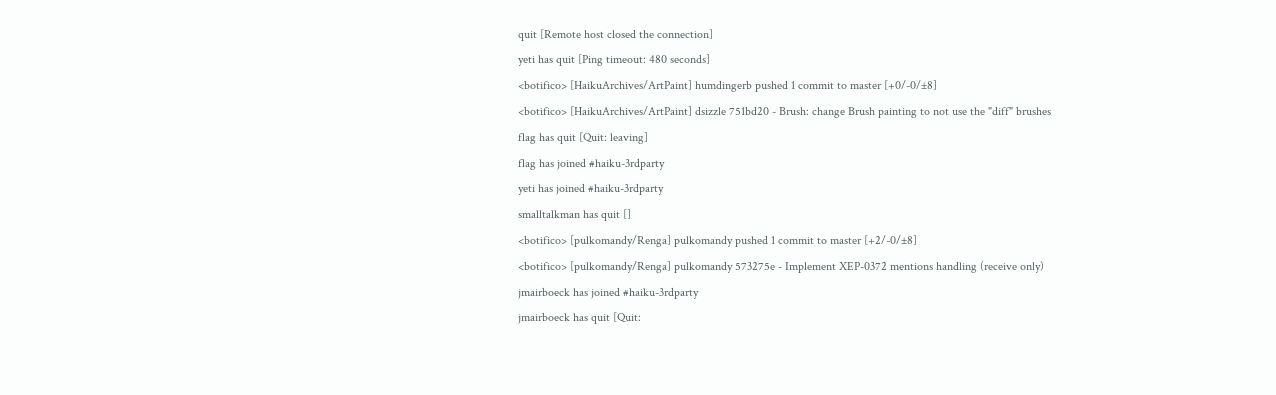quit [Remote host closed the connection]
yeti has quit [Ping timeout: 480 seconds]
<botifico> [HaikuArchives/ArtPaint] humdingerb pushed 1 commit to master [+0/-0/±8]
<botifico> [HaikuArchives/ArtPaint] dsizzle 751bd20 - Brush: change Brush painting to not use the "diff" brushes
flag has quit [Quit: leaving]
flag has joined #haiku-3rdparty
yeti has joined #haiku-3rdparty
smalltalkman has quit []
<botifico> [pulkomandy/Renga] pulkomandy pushed 1 commit to master [+2/-0/±8]
<botifico> [pulkomandy/Renga] pulkomandy 573275e - Implement XEP-0372 mentions handling (receive only)
jmairboeck has joined #haiku-3rdparty
jmairboeck has quit [Quit: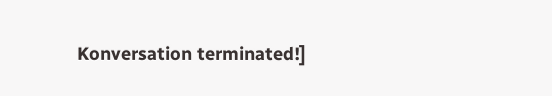Konversation terminated!]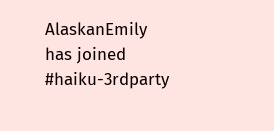AlaskanEmily has joined #haiku-3rdparty